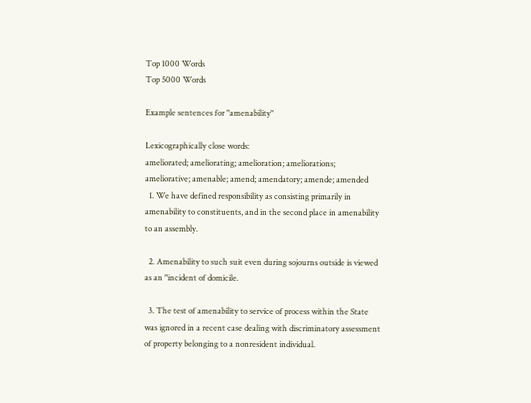Top 1000 Words
Top 5000 Words

Example sentences for "amenability"

Lexicographically close words:
ameliorated; ameliorating; amelioration; ameliorations; ameliorative; amenable; amend; amendatory; amende; amended
  1. We have defined responsibility as consisting primarily in amenability to constituents, and in the second place in amenability to an assembly.

  2. Amenability to such suit even during sojourns outside is viewed as an "incident of domicile.

  3. The test of amenability to service of process within the State was ignored in a recent case dealing with discriminatory assessment of property belonging to a nonresident individual.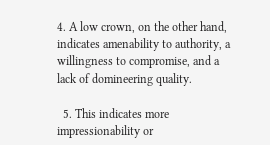4. A low crown, on the other hand, indicates amenability to authority, a willingness to compromise, and a lack of domineering quality.

  5. This indicates more impressionability or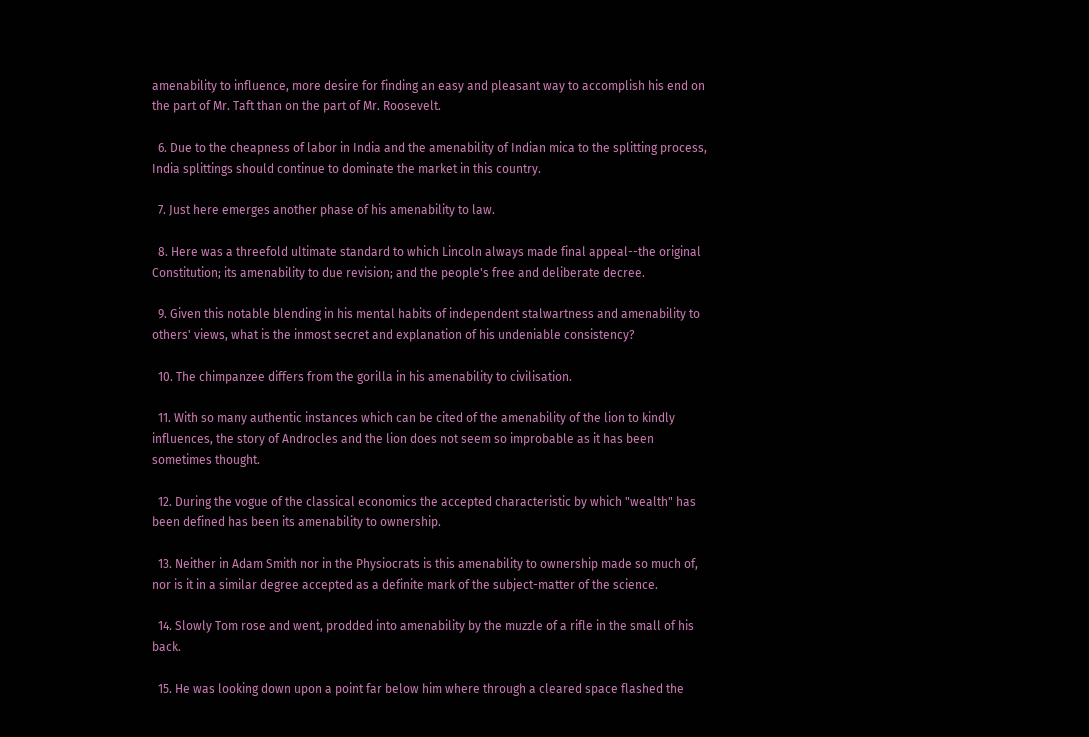amenability to influence, more desire for finding an easy and pleasant way to accomplish his end on the part of Mr. Taft than on the part of Mr. Roosevelt.

  6. Due to the cheapness of labor in India and the amenability of Indian mica to the splitting process, India splittings should continue to dominate the market in this country.

  7. Just here emerges another phase of his amenability to law.

  8. Here was a threefold ultimate standard to which Lincoln always made final appeal--the original Constitution; its amenability to due revision; and the people's free and deliberate decree.

  9. Given this notable blending in his mental habits of independent stalwartness and amenability to others' views, what is the inmost secret and explanation of his undeniable consistency?

  10. The chimpanzee differs from the gorilla in his amenability to civilisation.

  11. With so many authentic instances which can be cited of the amenability of the lion to kindly influences, the story of Androcles and the lion does not seem so improbable as it has been sometimes thought.

  12. During the vogue of the classical economics the accepted characteristic by which "wealth" has been defined has been its amenability to ownership.

  13. Neither in Adam Smith nor in the Physiocrats is this amenability to ownership made so much of, nor is it in a similar degree accepted as a definite mark of the subject-matter of the science.

  14. Slowly Tom rose and went, prodded into amenability by the muzzle of a rifle in the small of his back.

  15. He was looking down upon a point far below him where through a cleared space flashed the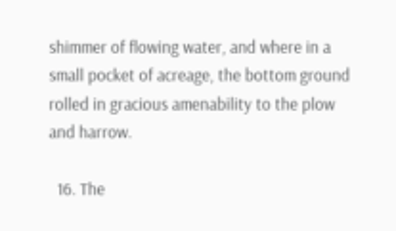shimmer of flowing water, and where in a small pocket of acreage, the bottom ground rolled in gracious amenability to the plow and harrow.

  16. The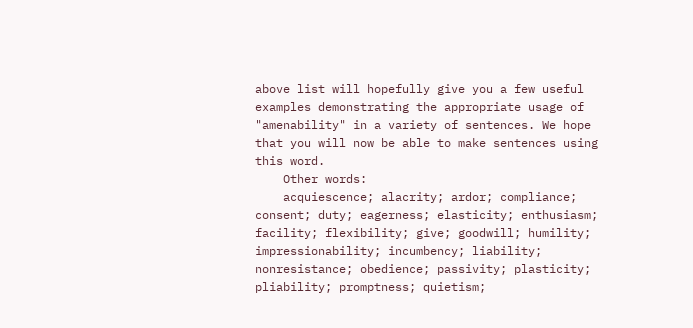above list will hopefully give you a few useful examples demonstrating the appropriate usage of "amenability" in a variety of sentences. We hope that you will now be able to make sentences using this word.
    Other words:
    acquiescence; alacrity; ardor; compliance; consent; duty; eagerness; elasticity; enthusiasm; facility; flexibility; give; goodwill; humility; impressionability; incumbency; liability; nonresistance; obedience; passivity; plasticity; pliability; promptness; quietism;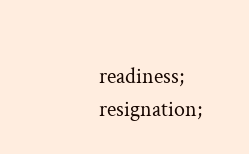readiness; resignation;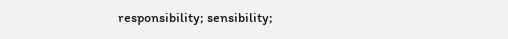responsibility; sensibility;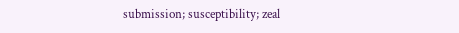submission; susceptibility; zeal